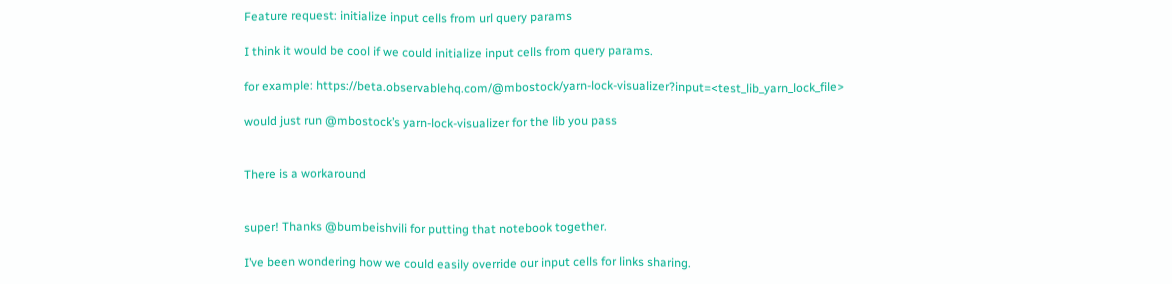Feature request: initialize input cells from url query params

I think it would be cool if we could initialize input cells from query params.

for example: https://beta.observablehq.com/@mbostock/yarn-lock-visualizer?input=<test_lib_yarn_lock_file>

would just run @mbostock’s yarn-lock-visualizer for the lib you pass


There is a workaround


super! Thanks @bumbeishvili for putting that notebook together.

I’ve been wondering how we could easily override our input cells for links sharing.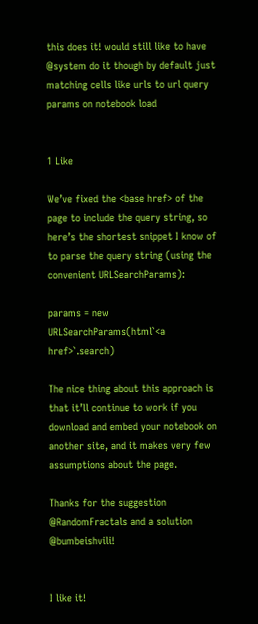this does it! would still like to have @system do it though by default just matching cells like urls to url query params on notebook load


1 Like

We’ve fixed the <base href> of the page to include the query string, so here’s the shortest snippet I know of to parse the query string (using the convenient URLSearchParams):

params = new URLSearchParams(html`<a href>`.search)

The nice thing about this approach is that it’ll continue to work if you download and embed your notebook on another site, and it makes very few assumptions about the page.

Thanks for the suggestion @RandomFractals and a solution @bumbeishvili!


I like it!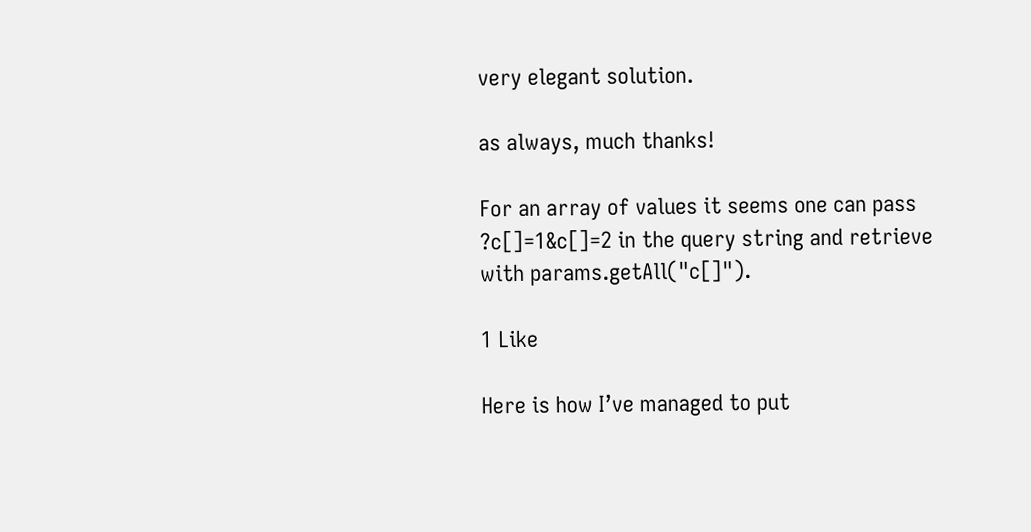very elegant solution.

as always, much thanks!

For an array of values it seems one can pass ?c[]=1&c[]=2 in the query string and retrieve with params.getAll("c[]").

1 Like

Here is how I’ve managed to put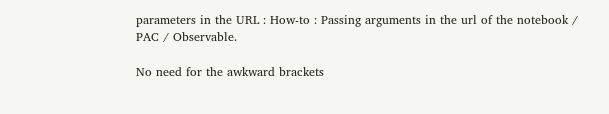parameters in the URL : How-to : Passing arguments in the url of the notebook / PAC / Observable.

No need for the awkward brackets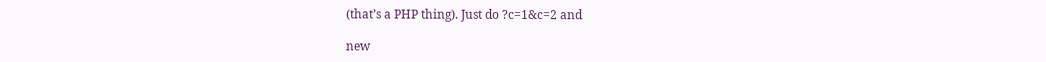(that’s a PHP thing). Just do ?c=1&c=2 and

new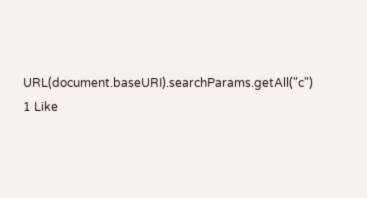URL(document.baseURI).searchParams.getAll("c")
1 Like